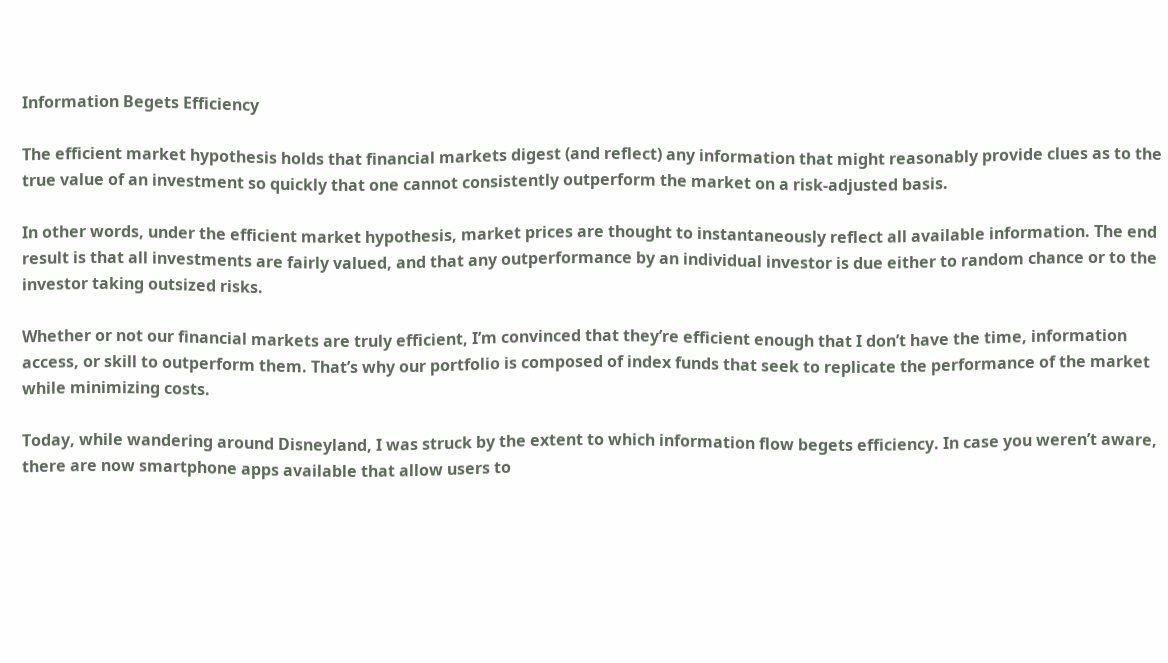Information Begets Efficiency

The efficient market hypothesis holds that financial markets digest (and reflect) any information that might reasonably provide clues as to the true value of an investment so quickly that one cannot consistently outperform the market on a risk-adjusted basis.

In other words, under the efficient market hypothesis, market prices are thought to instantaneously reflect all available information. The end result is that all investments are fairly valued, and that any outperformance by an individual investor is due either to random chance or to the investor taking outsized risks.

Whether or not our financial markets are truly efficient, I’m convinced that they’re efficient enough that I don’t have the time, information access, or skill to outperform them. That’s why our portfolio is composed of index funds that seek to replicate the performance of the market while minimizing costs.

Today, while wandering around Disneyland, I was struck by the extent to which information flow begets efficiency. In case you weren’t aware, there are now smartphone apps available that allow users to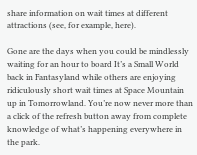share information on wait times at different attractions (see, for example, here).

Gone are the days when you could be mindlessly waiting for an hour to board It’s a Small World back in Fantasyland while others are enjoying ridiculously short wait times at Space Mountain up in Tomorrowland. You’re now never more than a click of the refresh button away from complete knowledge of what’s happening everywhere in the park.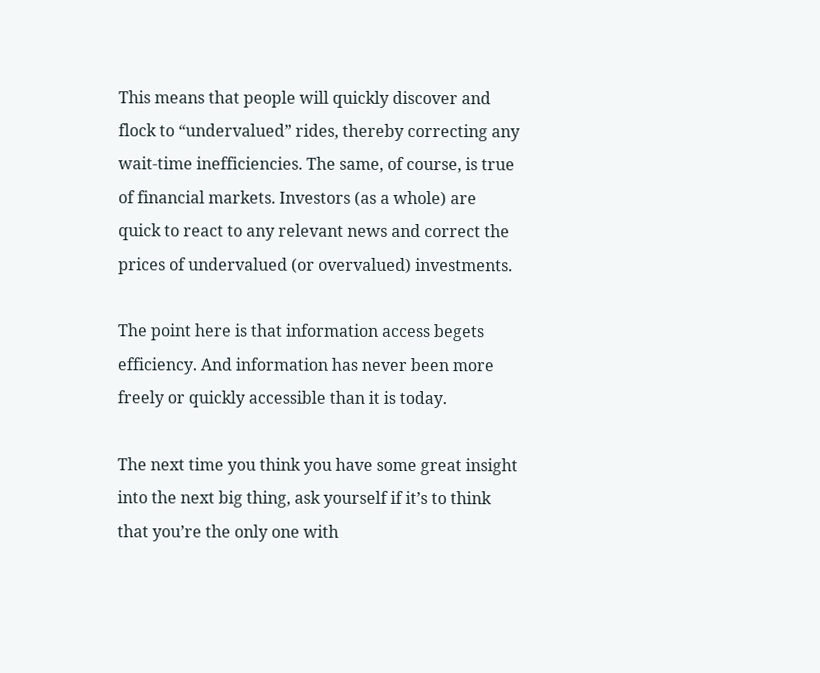This means that people will quickly discover and flock to “undervalued” rides, thereby correcting any wait-time inefficiencies. The same, of course, is true of financial markets. Investors (as a whole) are quick to react to any relevant news and correct the prices of undervalued (or overvalued) investments.

The point here is that information access begets efficiency. And information has never been more freely or quickly accessible than it is today.

The next time you think you have some great insight into the next big thing, ask yourself if it’s to think that you’re the only one with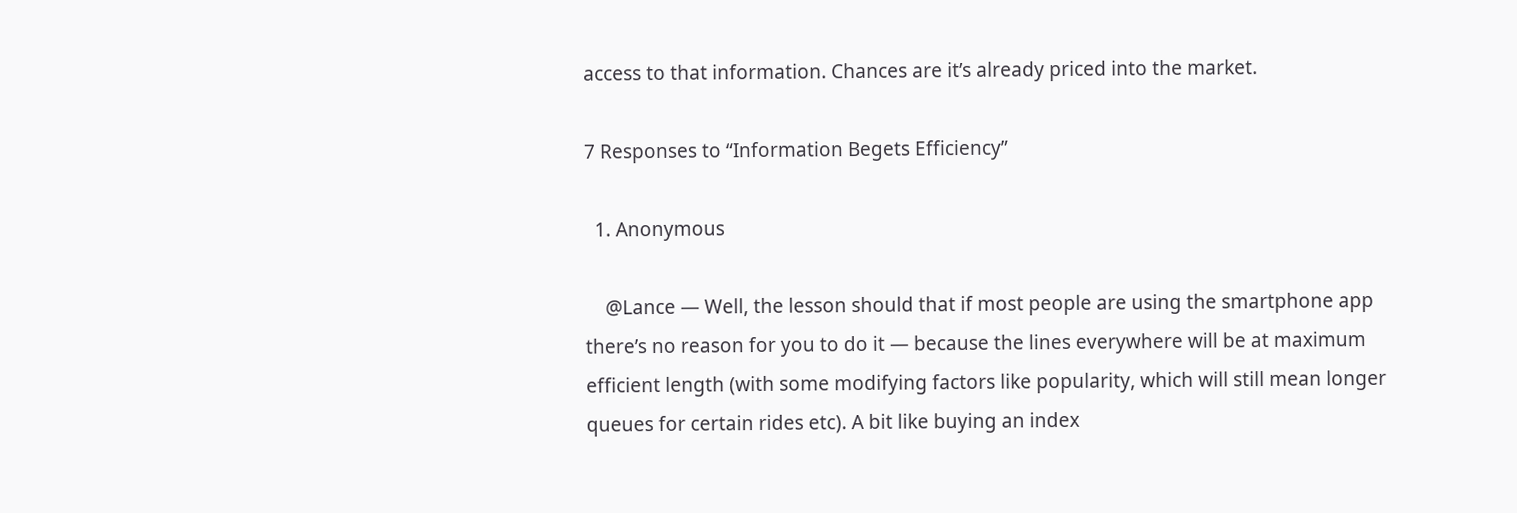access to that information. Chances are it’s already priced into the market.

7 Responses to “Information Begets Efficiency”

  1. Anonymous

    @Lance — Well, the lesson should that if most people are using the smartphone app there’s no reason for you to do it — because the lines everywhere will be at maximum efficient length (with some modifying factors like popularity, which will still mean longer queues for certain rides etc). A bit like buying an index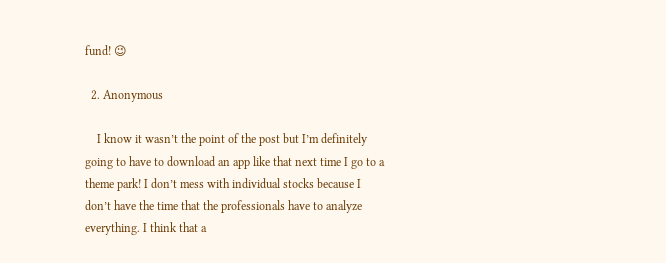fund! 😉

  2. Anonymous

    I know it wasn’t the point of the post but I’m definitely going to have to download an app like that next time I go to a theme park! I don’t mess with individual stocks because I don’t have the time that the professionals have to analyze everything. I think that a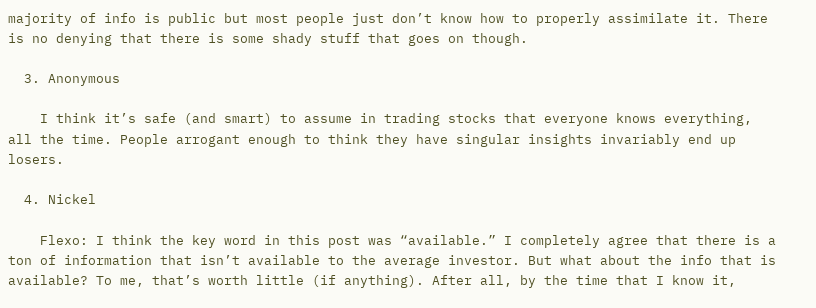majority of info is public but most people just don’t know how to properly assimilate it. There is no denying that there is some shady stuff that goes on though.

  3. Anonymous

    I think it’s safe (and smart) to assume in trading stocks that everyone knows everything, all the time. People arrogant enough to think they have singular insights invariably end up losers.

  4. Nickel

    Flexo: I think the key word in this post was “available.” I completely agree that there is a ton of information that isn’t available to the average investor. But what about the info that is available? To me, that’s worth little (if anything). After all, by the time that I know it,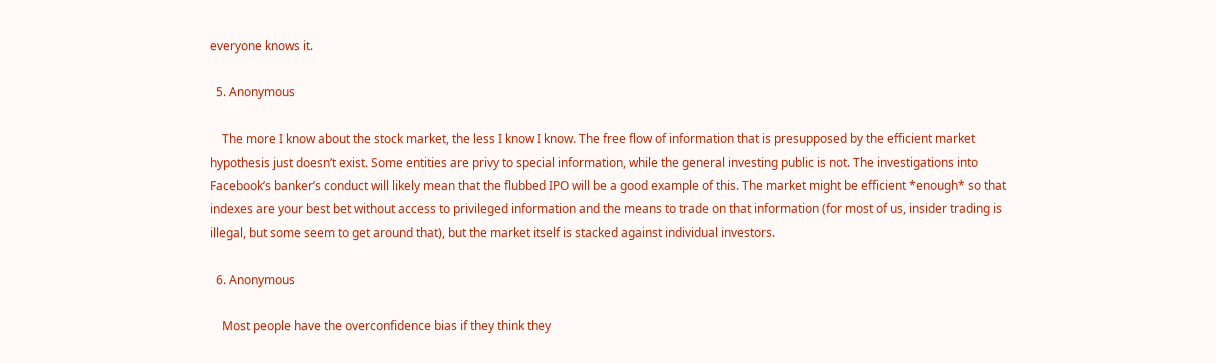everyone knows it.

  5. Anonymous

    The more I know about the stock market, the less I know I know. The free flow of information that is presupposed by the efficient market hypothesis just doesn’t exist. Some entities are privy to special information, while the general investing public is not. The investigations into Facebook’s banker’s conduct will likely mean that the flubbed IPO will be a good example of this. The market might be efficient *enough* so that indexes are your best bet without access to privileged information and the means to trade on that information (for most of us, insider trading is illegal, but some seem to get around that), but the market itself is stacked against individual investors.

  6. Anonymous

    Most people have the overconfidence bias if they think they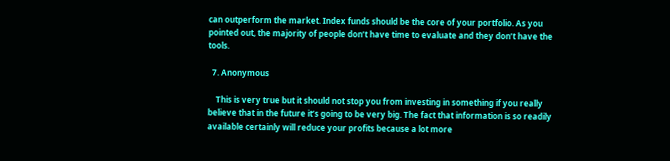can outperform the market. Index funds should be the core of your portfolio. As you pointed out, the majority of people don’t have time to evaluate and they don’t have the tools.

  7. Anonymous

    This is very true but it should not stop you from investing in something if you really believe that in the future it’s going to be very big. The fact that information is so readily available certainly will reduce your profits because a lot more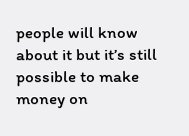people will know about it but it’s still possible to make money on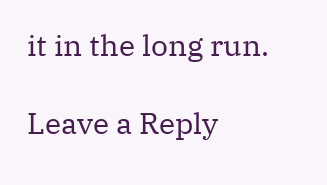it in the long run.

Leave a Reply